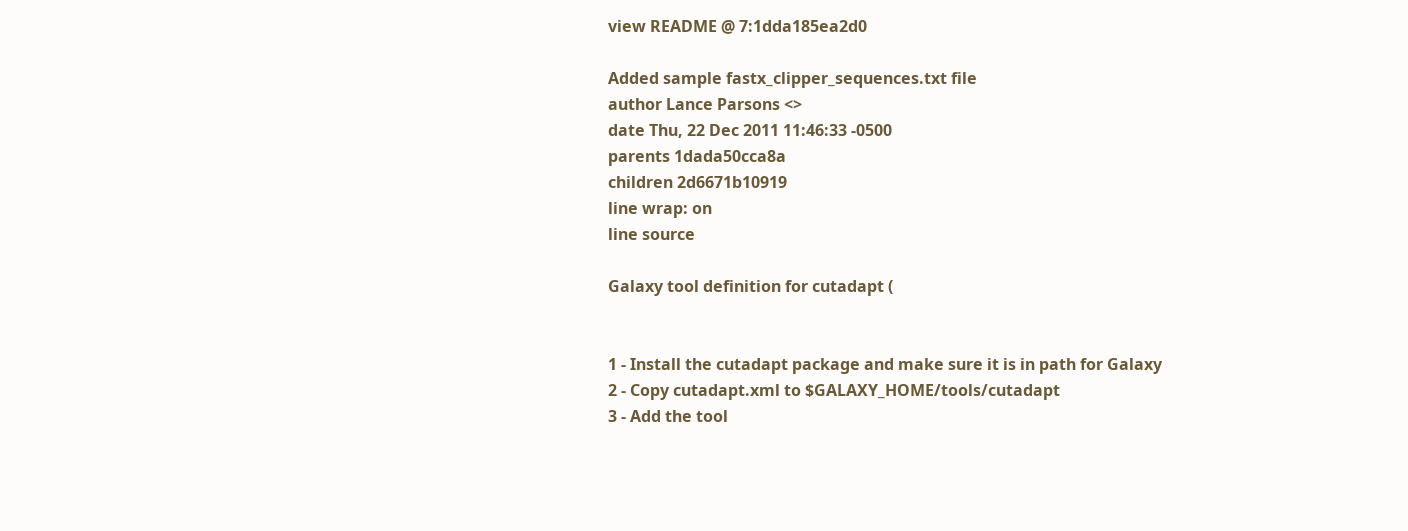view README @ 7:1dda185ea2d0

Added sample fastx_clipper_sequences.txt file
author Lance Parsons <>
date Thu, 22 Dec 2011 11:46:33 -0500
parents 1dada50cca8a
children 2d6671b10919
line wrap: on
line source

Galaxy tool definition for cutadapt (


1 - Install the cutadapt package and make sure it is in path for Galaxy
2 - Copy cutadapt.xml to $GALAXY_HOME/tools/cutadapt
3 - Add the tool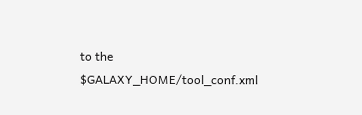to the $GALAXY_HOME/tool_conf.xml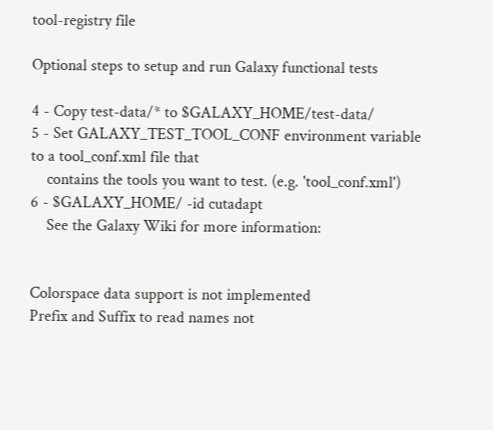tool-registry file

Optional steps to setup and run Galaxy functional tests

4 - Copy test-data/* to $GALAXY_HOME/test-data/
5 - Set GALAXY_TEST_TOOL_CONF environment variable to a tool_conf.xml file that
    contains the tools you want to test. (e.g. 'tool_conf.xml')
6 - $GALAXY_HOME/ -id cutadapt
    See the Galaxy Wiki for more information:


Colorspace data support is not implemented
Prefix and Suffix to read names not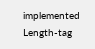implemented
Length-tag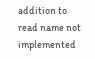addition to read name not implemented